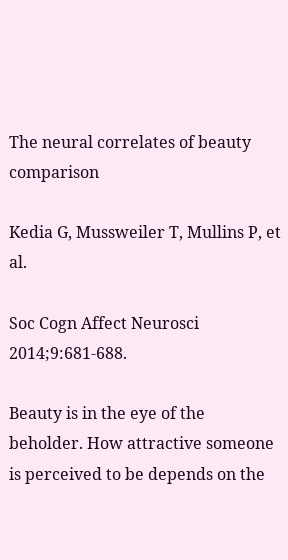The neural correlates of beauty comparison

Kedia G, Mussweiler T, Mullins P, et al.

Soc Cogn Affect Neurosci 2014;9:681-688.

Beauty is in the eye of the beholder. How attractive someone is perceived to be depends on the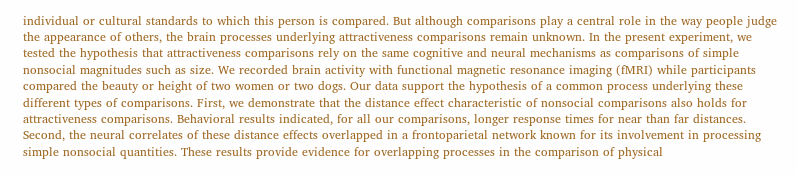individual or cultural standards to which this person is compared. But although comparisons play a central role in the way people judge the appearance of others, the brain processes underlying attractiveness comparisons remain unknown. In the present experiment, we tested the hypothesis that attractiveness comparisons rely on the same cognitive and neural mechanisms as comparisons of simple nonsocial magnitudes such as size. We recorded brain activity with functional magnetic resonance imaging (fMRI) while participants compared the beauty or height of two women or two dogs. Our data support the hypothesis of a common process underlying these different types of comparisons. First, we demonstrate that the distance effect characteristic of nonsocial comparisons also holds for attractiveness comparisons. Behavioral results indicated, for all our comparisons, longer response times for near than far distances. Second, the neural correlates of these distance effects overlapped in a frontoparietal network known for its involvement in processing simple nonsocial quantities. These results provide evidence for overlapping processes in the comparison of physical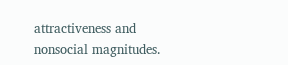attractiveness and nonsocial magnitudes.